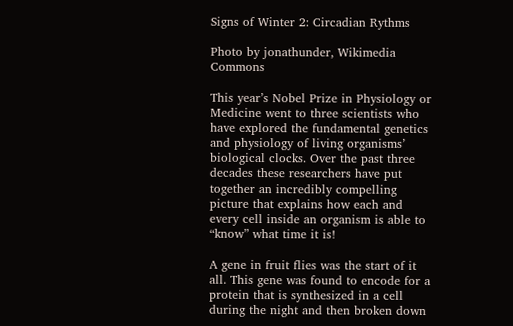Signs of Winter 2: Circadian Rythms

Photo by jonathunder, Wikimedia Commons

This year’s Nobel Prize in Physiology or Medicine went to three scientists who have explored the fundamental genetics and physiology of living organisms’ biological clocks. Over the past three decades these researchers have put together an incredibly compelling picture that explains how each and every cell inside an organism is able to “know” what time it is!

A gene in fruit flies was the start of it all. This gene was found to encode for a protein that is synthesized in a cell during the night and then broken down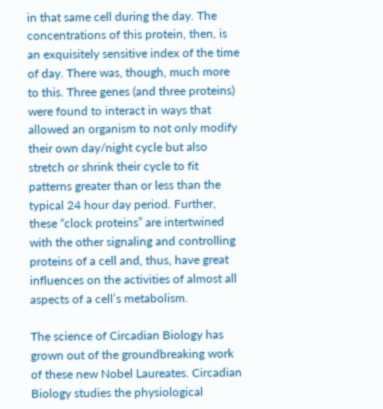in that same cell during the day. The concentrations of this protein, then, is an exquisitely sensitive index of the time of day. There was, though, much more to this. Three genes (and three proteins) were found to interact in ways that allowed an organism to not only modify their own day/night cycle but also stretch or shrink their cycle to fit patterns greater than or less than the typical 24 hour day period. Further, these “clock proteins” are intertwined with the other signaling and controlling proteins of a cell and, thus, have great influences on the activities of almost all aspects of a cell’s metabolism.

The science of Circadian Biology has grown out of the groundbreaking work of these new Nobel Laureates. Circadian Biology studies the physiological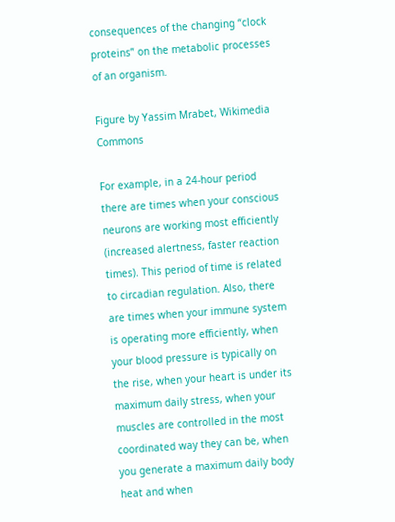consequences of the changing “clock proteins” on the metabolic processes of an organism.

Figure by Yassim Mrabet, Wikimedia Commons

For example, in a 24-hour period there are times when your conscious neurons are working most efficiently (increased alertness, faster reaction times). This period of time is related to circadian regulation. Also, there are times when your immune system is operating more efficiently, when your blood pressure is typically on the rise, when your heart is under its maximum daily stress, when your muscles are controlled in the most coordinated way they can be, when you generate a maximum daily body heat and when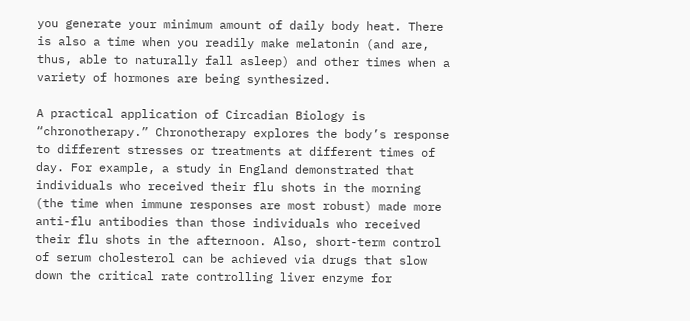you generate your minimum amount of daily body heat. There is also a time when you readily make melatonin (and are, thus, able to naturally fall asleep) and other times when a variety of hormones are being synthesized.

A practical application of Circadian Biology is “chronotherapy.” Chronotherapy explores the body’s response to different stresses or treatments at different times of day. For example, a study in England demonstrated that individuals who received their flu shots in the morning (the time when immune responses are most robust) made more anti-flu antibodies than those individuals who received their flu shots in the afternoon. Also, short-term control of serum cholesterol can be achieved via drugs that slow down the critical rate controlling liver enzyme for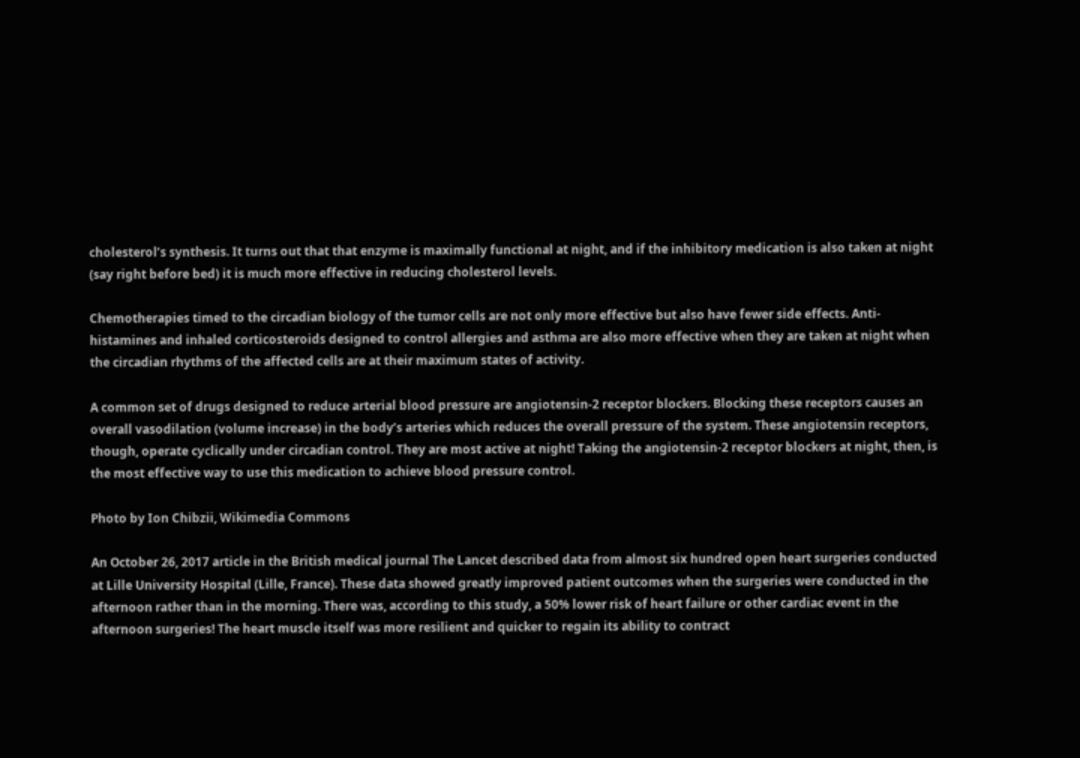cholesterol’s synthesis. It turns out that that enzyme is maximally functional at night, and if the inhibitory medication is also taken at night (say right before bed) it is much more effective in reducing cholesterol levels.

Chemotherapies timed to the circadian biology of the tumor cells are not only more effective but also have fewer side effects. Anti-histamines and inhaled corticosteroids designed to control allergies and asthma are also more effective when they are taken at night when the circadian rhythms of the affected cells are at their maximum states of activity.

A common set of drugs designed to reduce arterial blood pressure are angiotensin-2 receptor blockers. Blocking these receptors causes an overall vasodilation (volume increase) in the body’s arteries which reduces the overall pressure of the system. These angiotensin receptors, though, operate cyclically under circadian control. They are most active at night! Taking the angiotensin-2 receptor blockers at night, then, is the most effective way to use this medication to achieve blood pressure control.

Photo by Ion Chibzii, Wikimedia Commons

An October 26, 2017 article in the British medical journal The Lancet described data from almost six hundred open heart surgeries conducted at Lille University Hospital (Lille, France). These data showed greatly improved patient outcomes when the surgeries were conducted in the afternoon rather than in the morning. There was, according to this study, a 50% lower risk of heart failure or other cardiac event in the afternoon surgeries! The heart muscle itself was more resilient and quicker to regain its ability to contract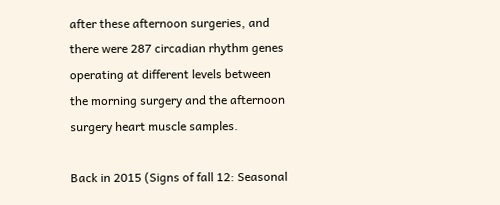after these afternoon surgeries, and there were 287 circadian rhythm genes operating at different levels between the morning surgery and the afternoon surgery heart muscle samples.

Back in 2015 (Signs of fall 12: Seasonal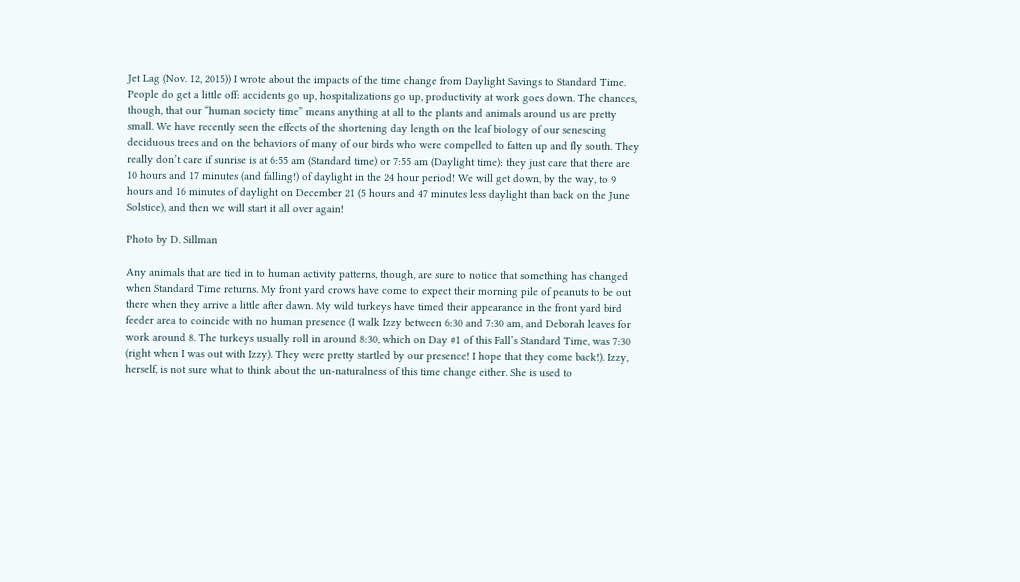Jet Lag (Nov. 12, 2015)) I wrote about the impacts of the time change from Daylight Savings to Standard Time. People do get a little off: accidents go up, hospitalizations go up, productivity at work goes down. The chances, though, that our “human society time” means anything at all to the plants and animals around us are pretty small. We have recently seen the effects of the shortening day length on the leaf biology of our senescing deciduous trees and on the behaviors of many of our birds who were compelled to fatten up and fly south. They really don’t care if sunrise is at 6:55 am (Standard time) or 7:55 am (Daylight time): they just care that there are 10 hours and 17 minutes (and falling!) of daylight in the 24 hour period! We will get down, by the way, to 9 hours and 16 minutes of daylight on December 21 (5 hours and 47 minutes less daylight than back on the June Solstice), and then we will start it all over again!

Photo by D. Sillman

Any animals that are tied in to human activity patterns, though, are sure to notice that something has changed when Standard Time returns. My front yard crows have come to expect their morning pile of peanuts to be out there when they arrive a little after dawn. My wild turkeys have timed their appearance in the front yard bird feeder area to coincide with no human presence (I walk Izzy between 6:30 and 7:30 am, and Deborah leaves for work around 8. The turkeys usually roll in around 8:30, which on Day #1 of this Fall’s Standard Time, was 7:30 (right when I was out with Izzy). They were pretty startled by our presence! I hope that they come back!). Izzy, herself, is not sure what to think about the un-naturalness of this time change either. She is used to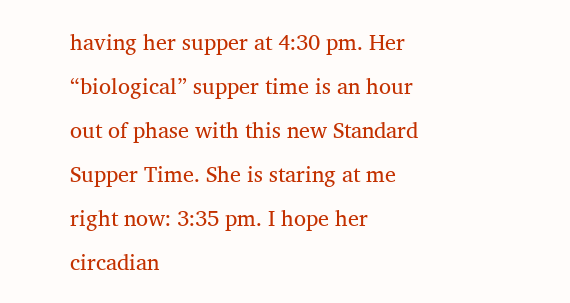having her supper at 4:30 pm. Her “biological” supper time is an hour out of phase with this new Standard Supper Time. She is staring at me right now: 3:35 pm. I hope her circadian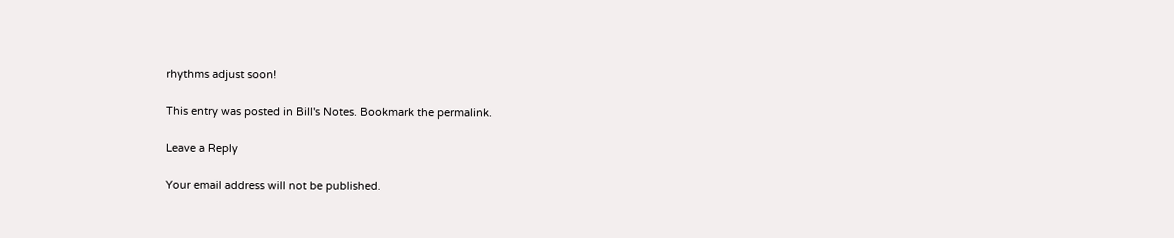rhythms adjust soon!

This entry was posted in Bill's Notes. Bookmark the permalink.

Leave a Reply

Your email address will not be published.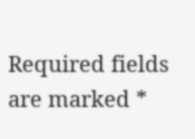Required fields are marked *